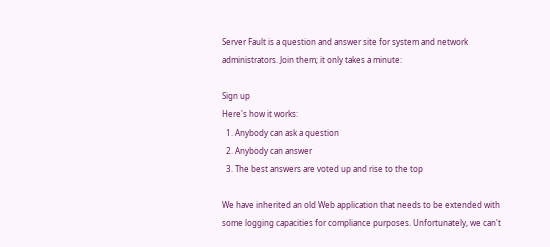Server Fault is a question and answer site for system and network administrators. Join them; it only takes a minute:

Sign up
Here's how it works:
  1. Anybody can ask a question
  2. Anybody can answer
  3. The best answers are voted up and rise to the top

We have inherited an old Web application that needs to be extended with some logging capacities for compliance purposes. Unfortunately, we can't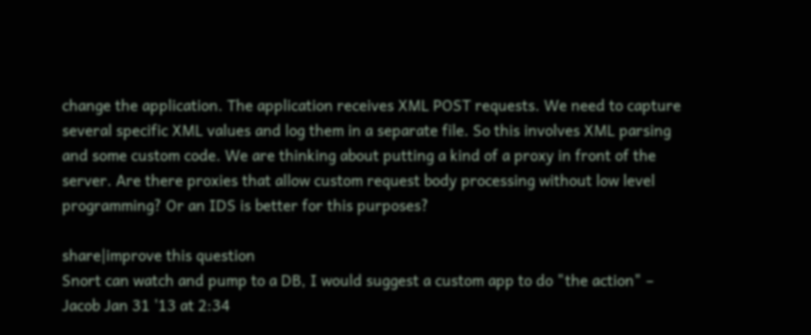change the application. The application receives XML POST requests. We need to capture several specific XML values and log them in a separate file. So this involves XML parsing and some custom code. We are thinking about putting a kind of a proxy in front of the server. Are there proxies that allow custom request body processing without low level programming? Or an IDS is better for this purposes?

share|improve this question
Snort can watch and pump to a DB, I would suggest a custom app to do "the action" – Jacob Jan 31 '13 at 2:34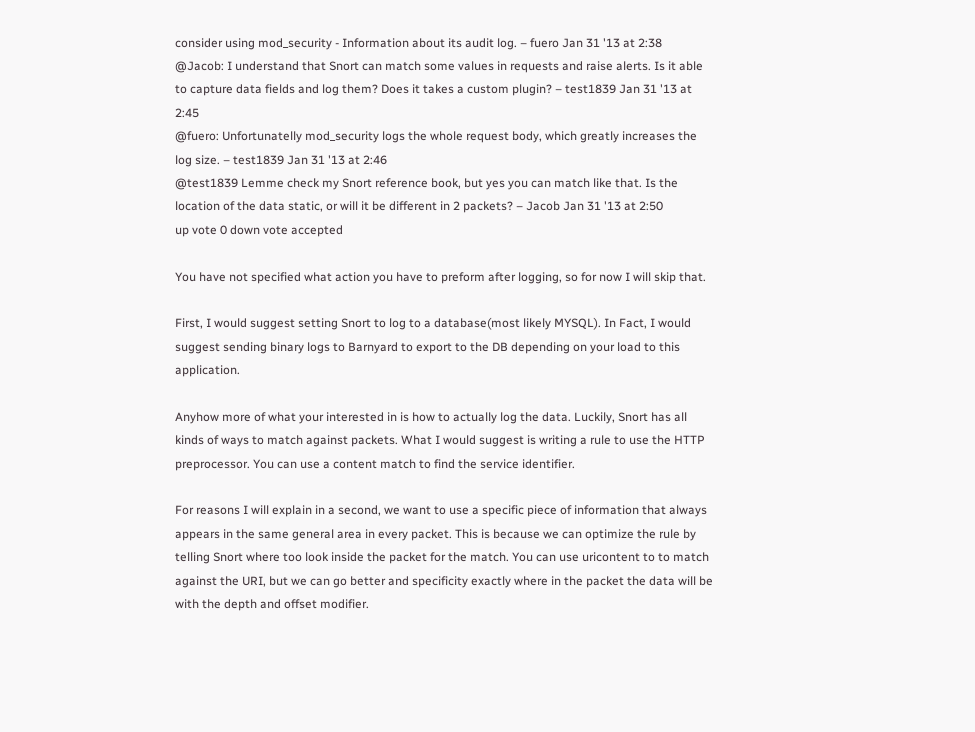consider using mod_security - Information about its audit log. – fuero Jan 31 '13 at 2:38
@Jacob: I understand that Snort can match some values in requests and raise alerts. Is it able to capture data fields and log them? Does it takes a custom plugin? – test1839 Jan 31 '13 at 2:45
@fuero: Unfortunatelly mod_security logs the whole request body, which greatly increases the log size. – test1839 Jan 31 '13 at 2:46
@test1839 Lemme check my Snort reference book, but yes you can match like that. Is the location of the data static, or will it be different in 2 packets? – Jacob Jan 31 '13 at 2:50
up vote 0 down vote accepted

You have not specified what action you have to preform after logging, so for now I will skip that.

First, I would suggest setting Snort to log to a database(most likely MYSQL). In Fact, I would suggest sending binary logs to Barnyard to export to the DB depending on your load to this application.

Anyhow more of what your interested in is how to actually log the data. Luckily, Snort has all kinds of ways to match against packets. What I would suggest is writing a rule to use the HTTP preprocessor. You can use a content match to find the service identifier.

For reasons I will explain in a second, we want to use a specific piece of information that always appears in the same general area in every packet. This is because we can optimize the rule by telling Snort where too look inside the packet for the match. You can use uricontent to to match against the URI, but we can go better and specificity exactly where in the packet the data will be with the depth and offset modifier.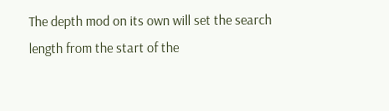The depth mod on its own will set the search length from the start of the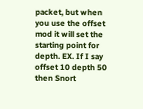packet, but when you use the offset mod it will set the starting point for depth. EX. If I say offset 10 depth 50 then Snort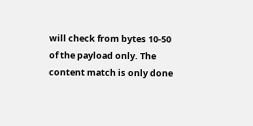will check from bytes 10-50 of the payload only. The content match is only done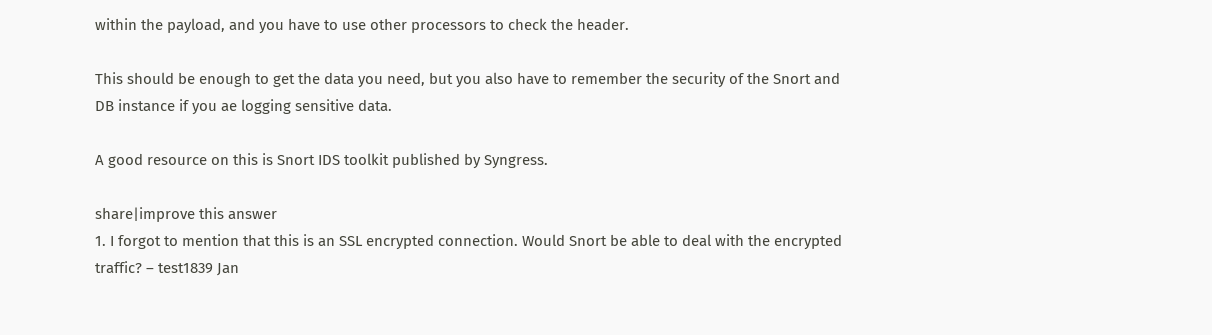within the payload, and you have to use other processors to check the header.

This should be enough to get the data you need, but you also have to remember the security of the Snort and DB instance if you ae logging sensitive data.

A good resource on this is Snort IDS toolkit published by Syngress.

share|improve this answer
1. I forgot to mention that this is an SSL encrypted connection. Would Snort be able to deal with the encrypted traffic? – test1839 Jan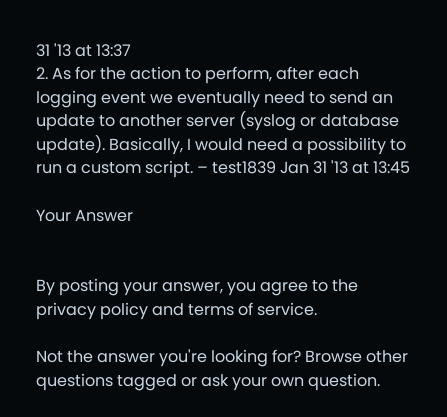31 '13 at 13:37
2. As for the action to perform, after each logging event we eventually need to send an update to another server (syslog or database update). Basically, I would need a possibility to run a custom script. – test1839 Jan 31 '13 at 13:45

Your Answer


By posting your answer, you agree to the privacy policy and terms of service.

Not the answer you're looking for? Browse other questions tagged or ask your own question.